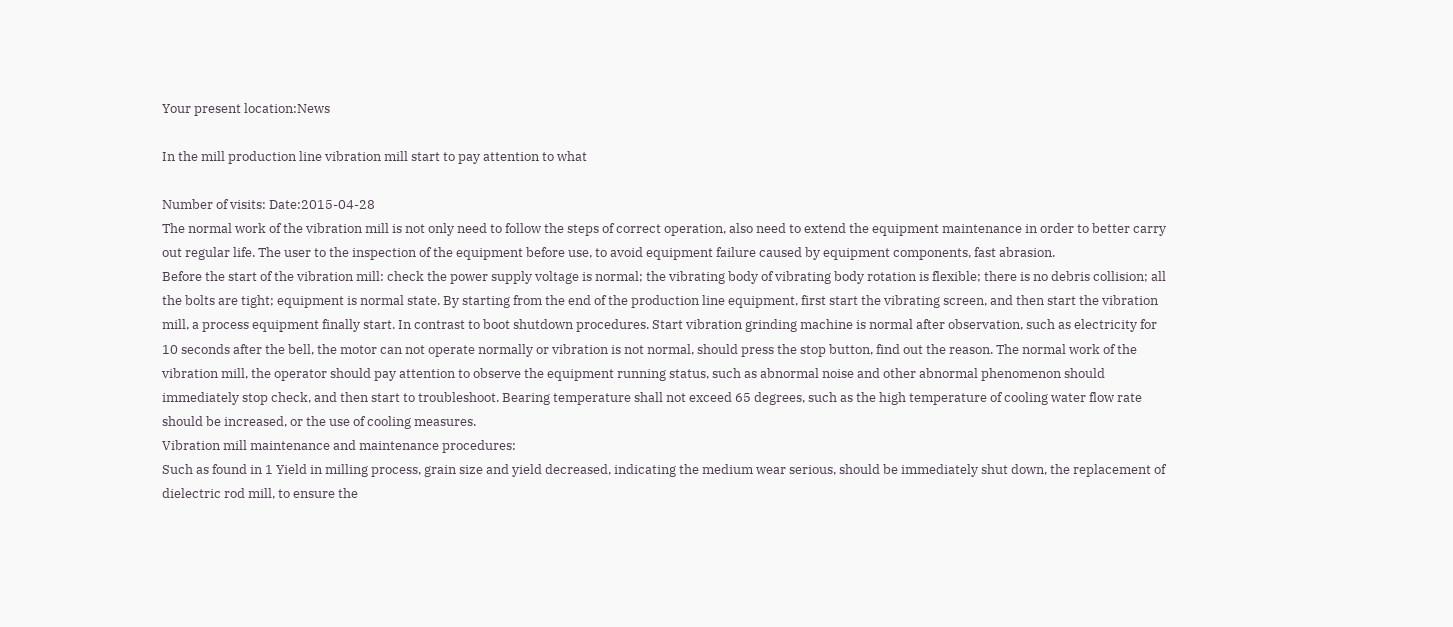Your present location:News

In the mill production line vibration mill start to pay attention to what

Number of visits: Date:2015-04-28
The normal work of the vibration mill is not only need to follow the steps of correct operation, also need to extend the equipment maintenance in order to better carry out regular life. The user to the inspection of the equipment before use, to avoid equipment failure caused by equipment components, fast abrasion.
Before the start of the vibration mill: check the power supply voltage is normal; the vibrating body of vibrating body rotation is flexible; there is no debris collision; all the bolts are tight; equipment is normal state. By starting from the end of the production line equipment, first start the vibrating screen, and then start the vibration mill, a process equipment finally start. In contrast to boot shutdown procedures. Start vibration grinding machine is normal after observation, such as electricity for 10 seconds after the bell, the motor can not operate normally or vibration is not normal, should press the stop button, find out the reason. The normal work of the vibration mill, the operator should pay attention to observe the equipment running status, such as abnormal noise and other abnormal phenomenon should immediately stop check, and then start to troubleshoot. Bearing temperature shall not exceed 65 degrees, such as the high temperature of cooling water flow rate should be increased, or the use of cooling measures.
Vibration mill maintenance and maintenance procedures:
Such as found in 1 Yield in milling process, grain size and yield decreased, indicating the medium wear serious, should be immediately shut down, the replacement of dielectric rod mill, to ensure the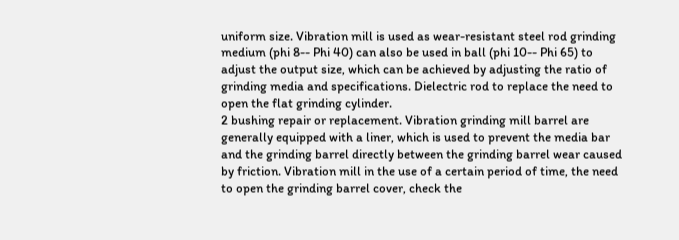uniform size. Vibration mill is used as wear-resistant steel rod grinding medium (phi 8-- Phi 40) can also be used in ball (phi 10-- Phi 65) to adjust the output size, which can be achieved by adjusting the ratio of grinding media and specifications. Dielectric rod to replace the need to open the flat grinding cylinder.
2 bushing repair or replacement. Vibration grinding mill barrel are generally equipped with a liner, which is used to prevent the media bar and the grinding barrel directly between the grinding barrel wear caused by friction. Vibration mill in the use of a certain period of time, the need to open the grinding barrel cover, check the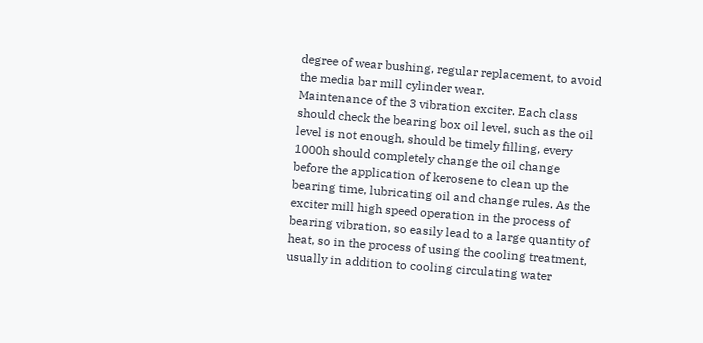degree of wear bushing, regular replacement, to avoid the media bar mill cylinder wear.
Maintenance of the 3 vibration exciter. Each class should check the bearing box oil level, such as the oil level is not enough, should be timely filling, every 1000h should completely change the oil change before the application of kerosene to clean up the bearing time, lubricating oil and change rules. As the exciter mill high speed operation in the process of bearing vibration, so easily lead to a large quantity of heat, so in the process of using the cooling treatment, usually in addition to cooling circulating water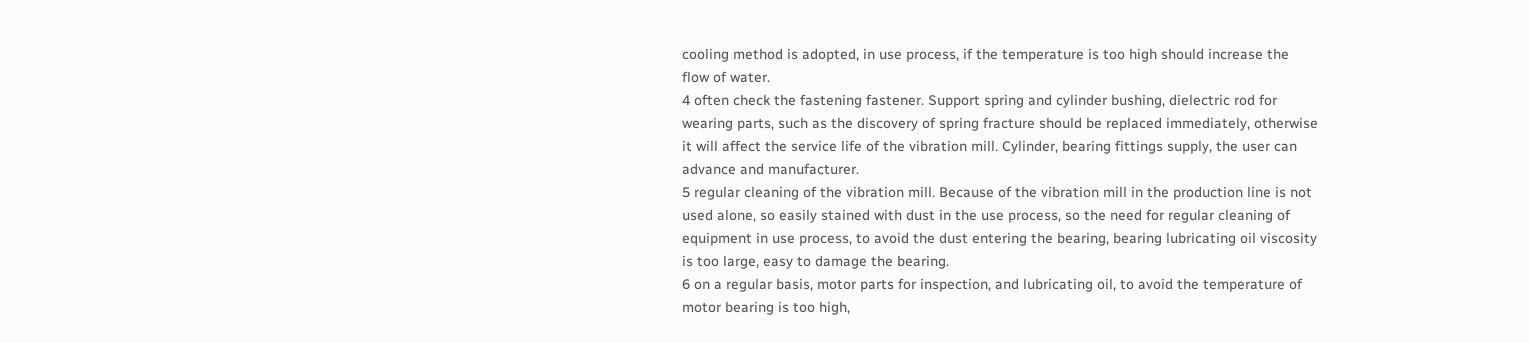cooling method is adopted, in use process, if the temperature is too high should increase the flow of water.
4 often check the fastening fastener. Support spring and cylinder bushing, dielectric rod for wearing parts, such as the discovery of spring fracture should be replaced immediately, otherwise it will affect the service life of the vibration mill. Cylinder, bearing fittings supply, the user can advance and manufacturer.
5 regular cleaning of the vibration mill. Because of the vibration mill in the production line is not used alone, so easily stained with dust in the use process, so the need for regular cleaning of equipment in use process, to avoid the dust entering the bearing, bearing lubricating oil viscosity is too large, easy to damage the bearing.
6 on a regular basis, motor parts for inspection, and lubricating oil, to avoid the temperature of motor bearing is too high,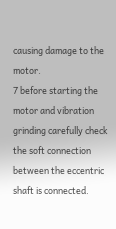causing damage to the motor.
7 before starting the motor and vibration grinding carefully check the soft connection between the eccentric shaft is connected.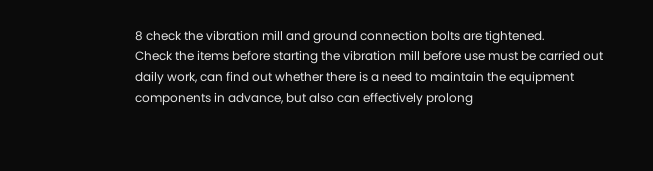8 check the vibration mill and ground connection bolts are tightened.
Check the items before starting the vibration mill before use must be carried out daily work, can find out whether there is a need to maintain the equipment components in advance, but also can effectively prolong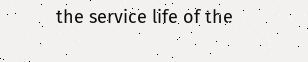the service life of the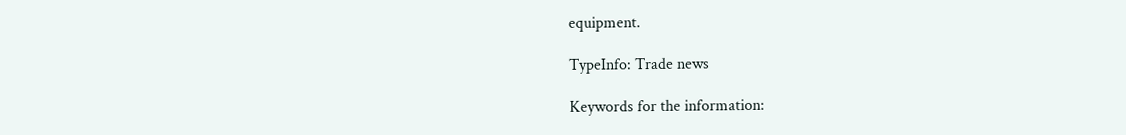equipment.

TypeInfo: Trade news

Keywords for the information: